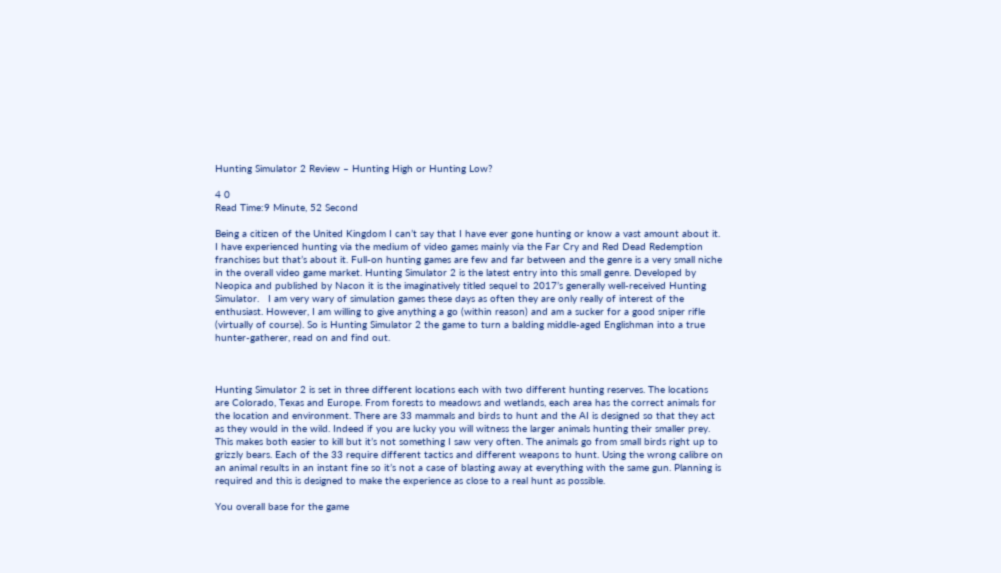Hunting Simulator 2 Review – Hunting High or Hunting Low?

4 0
Read Time:9 Minute, 52 Second

Being a citizen of the United Kingdom I can’t say that I have ever gone hunting or know a vast amount about it. I have experienced hunting via the medium of video games mainly via the Far Cry and Red Dead Redemption franchises but that’s about it. Full-on hunting games are few and far between and the genre is a very small niche in the overall video game market. Hunting Simulator 2 is the latest entry into this small genre. Developed by Neopica and published by Nacon it is the imaginatively titled sequel to 2017’s generally well-received Hunting Simulator.   I am very wary of simulation games these days as often they are only really of interest of the enthusiast. However, I am willing to give anything a go (within reason) and am a sucker for a good sniper rifle (virtually of course). So is Hunting Simulator 2 the game to turn a balding middle-aged Englishman into a true hunter-gatherer, read on and find out.



Hunting Simulator 2 is set in three different locations each with two different hunting reserves. The locations are Colorado, Texas and Europe. From forests to meadows and wetlands, each area has the correct animals for the location and environment. There are 33 mammals and birds to hunt and the AI is designed so that they act as they would in the wild. Indeed if you are lucky you will witness the larger animals hunting their smaller prey. This makes both easier to kill but it’s not something I saw very often. The animals go from small birds right up to grizzly bears. Each of the 33 require different tactics and different weapons to hunt. Using the wrong calibre on an animal results in an instant fine so it’s not a case of blasting away at everything with the same gun. Planning is required and this is designed to make the experience as close to a real hunt as possible.

You overall base for the game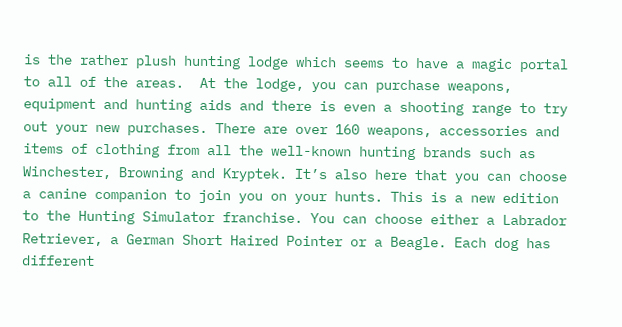is the rather plush hunting lodge which seems to have a magic portal to all of the areas.  At the lodge, you can purchase weapons, equipment and hunting aids and there is even a shooting range to try out your new purchases. There are over 160 weapons, accessories and items of clothing from all the well-known hunting brands such as Winchester, Browning and Kryptek. It’s also here that you can choose a canine companion to join you on your hunts. This is a new edition to the Hunting Simulator franchise. You can choose either a Labrador Retriever, a German Short Haired Pointer or a Beagle. Each dog has different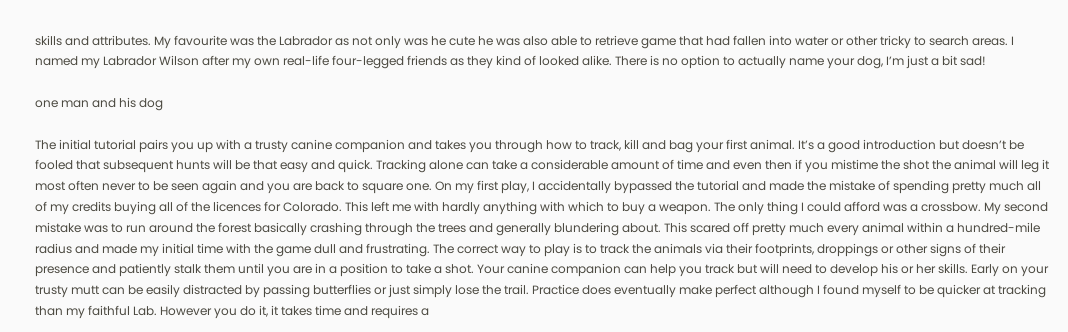skills and attributes. My favourite was the Labrador as not only was he cute he was also able to retrieve game that had fallen into water or other tricky to search areas. I named my Labrador Wilson after my own real-life four-legged friends as they kind of looked alike. There is no option to actually name your dog, I’m just a bit sad!

one man and his dog

The initial tutorial pairs you up with a trusty canine companion and takes you through how to track, kill and bag your first animal. It’s a good introduction but doesn’t be fooled that subsequent hunts will be that easy and quick. Tracking alone can take a considerable amount of time and even then if you mistime the shot the animal will leg it most often never to be seen again and you are back to square one. On my first play, I accidentally bypassed the tutorial and made the mistake of spending pretty much all of my credits buying all of the licences for Colorado. This left me with hardly anything with which to buy a weapon. The only thing I could afford was a crossbow. My second mistake was to run around the forest basically crashing through the trees and generally blundering about. This scared off pretty much every animal within a hundred-mile radius and made my initial time with the game dull and frustrating. The correct way to play is to track the animals via their footprints, droppings or other signs of their presence and patiently stalk them until you are in a position to take a shot. Your canine companion can help you track but will need to develop his or her skills. Early on your trusty mutt can be easily distracted by passing butterflies or just simply lose the trail. Practice does eventually make perfect although I found myself to be quicker at tracking than my faithful Lab. However you do it, it takes time and requires a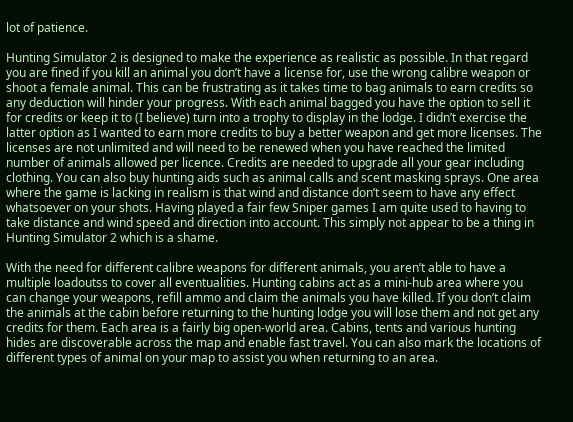lot of patience.

Hunting Simulator 2 is designed to make the experience as realistic as possible. In that regard you are fined if you kill an animal you don’t have a license for, use the wrong calibre weapon or shoot a female animal. This can be frustrating as it takes time to bag animals to earn credits so any deduction will hinder your progress. With each animal bagged you have the option to sell it for credits or keep it to (I believe) turn into a trophy to display in the lodge. I didn’t exercise the latter option as I wanted to earn more credits to buy a better weapon and get more licenses. The licenses are not unlimited and will need to be renewed when you have reached the limited number of animals allowed per licence. Credits are needed to upgrade all your gear including clothing. You can also buy hunting aids such as animal calls and scent masking sprays. One area where the game is lacking in realism is that wind and distance don’t seem to have any effect whatsoever on your shots. Having played a fair few Sniper games I am quite used to having to take distance and wind speed and direction into account. This simply not appear to be a thing in Hunting Simulator 2 which is a shame.

With the need for different calibre weapons for different animals, you aren’t able to have a multiple loadoutss to cover all eventualities. Hunting cabins act as a mini-hub area where you can change your weapons, refill ammo and claim the animals you have killed. If you don’t claim the animals at the cabin before returning to the hunting lodge you will lose them and not get any credits for them. Each area is a fairly big open-world area. Cabins, tents and various hunting hides are discoverable across the map and enable fast travel. You can also mark the locations of different types of animal on your map to assist you when returning to an area.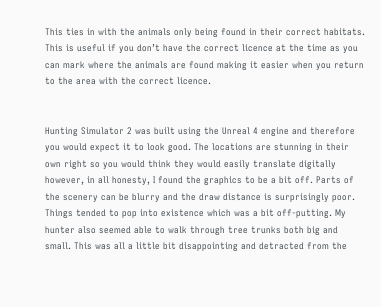This ties in with the animals only being found in their correct habitats. This is useful if you don’t have the correct licence at the time as you can mark where the animals are found making it easier when you return to the area with the correct licence.


Hunting Simulator 2 was built using the Unreal 4 engine and therefore you would expect it to look good. The locations are stunning in their own right so you would think they would easily translate digitally however, in all honesty, I found the graphics to be a bit off. Parts of the scenery can be blurry and the draw distance is surprisingly poor. Things tended to pop into existence which was a bit off-putting. My hunter also seemed able to walk through tree trunks both big and small. This was all a little bit disappointing and detracted from the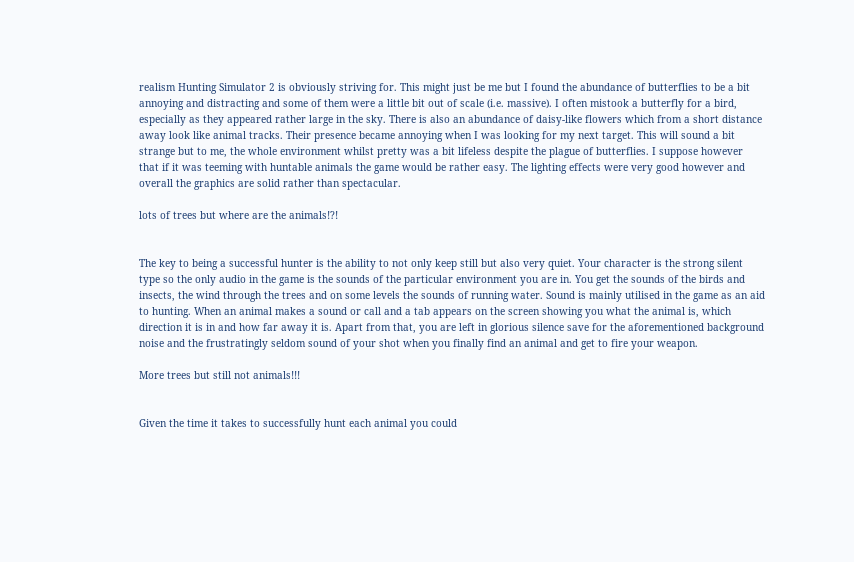realism Hunting Simulator 2 is obviously striving for. This might just be me but I found the abundance of butterflies to be a bit annoying and distracting and some of them were a little bit out of scale (i.e. massive). I often mistook a butterfly for a bird, especially as they appeared rather large in the sky. There is also an abundance of daisy-like flowers which from a short distance away look like animal tracks. Their presence became annoying when I was looking for my next target. This will sound a bit strange but to me, the whole environment whilst pretty was a bit lifeless despite the plague of butterflies. I suppose however that if it was teeming with huntable animals the game would be rather easy. The lighting effects were very good however and overall the graphics are solid rather than spectacular.

lots of trees but where are the animals!?!


The key to being a successful hunter is the ability to not only keep still but also very quiet. Your character is the strong silent type so the only audio in the game is the sounds of the particular environment you are in. You get the sounds of the birds and insects, the wind through the trees and on some levels the sounds of running water. Sound is mainly utilised in the game as an aid to hunting. When an animal makes a sound or call and a tab appears on the screen showing you what the animal is, which direction it is in and how far away it is. Apart from that, you are left in glorious silence save for the aforementioned background noise and the frustratingly seldom sound of your shot when you finally find an animal and get to fire your weapon.

More trees but still not animals!!!


Given the time it takes to successfully hunt each animal you could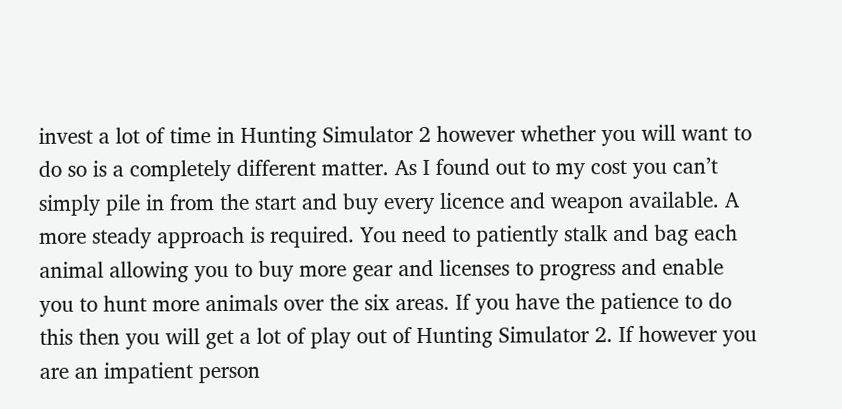invest a lot of time in Hunting Simulator 2 however whether you will want to do so is a completely different matter. As I found out to my cost you can’t simply pile in from the start and buy every licence and weapon available. A more steady approach is required. You need to patiently stalk and bag each animal allowing you to buy more gear and licenses to progress and enable you to hunt more animals over the six areas. If you have the patience to do this then you will get a lot of play out of Hunting Simulator 2. If however you are an impatient person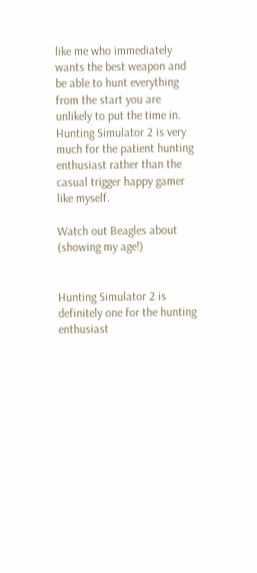like me who immediately wants the best weapon and be able to hunt everything from the start you are unlikely to put the time in. Hunting Simulator 2 is very much for the patient hunting enthusiast rather than the casual trigger happy gamer like myself.

Watch out Beagles about (showing my age!)


Hunting Simulator 2 is definitely one for the hunting enthusiast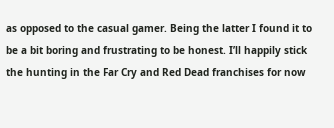as opposed to the casual gamer. Being the latter I found it to be a bit boring and frustrating to be honest. I’ll happily stick the hunting in the Far Cry and Red Dead franchises for now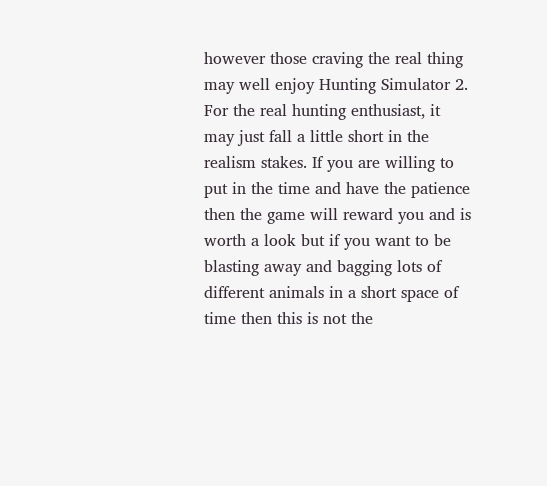however those craving the real thing may well enjoy Hunting Simulator 2.  For the real hunting enthusiast, it may just fall a little short in the realism stakes. If you are willing to put in the time and have the patience then the game will reward you and is worth a look but if you want to be blasting away and bagging lots of different animals in a short space of time then this is not the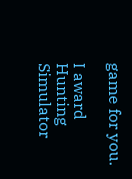game for you.

I award Hunting Simulator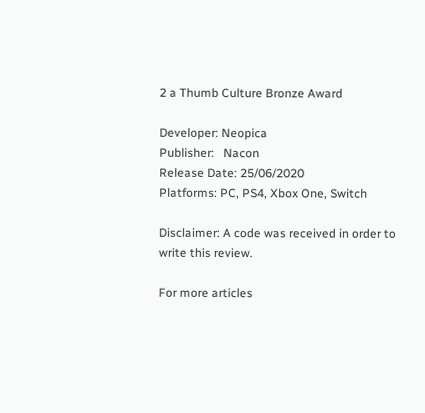2 a Thumb Culture Bronze Award

Developer: Neopica
Publisher:   Nacon
Release Date: 25/06/2020
Platforms: PC, PS4, Xbox One, Switch

Disclaimer: A code was received in order to write this review.

For more articles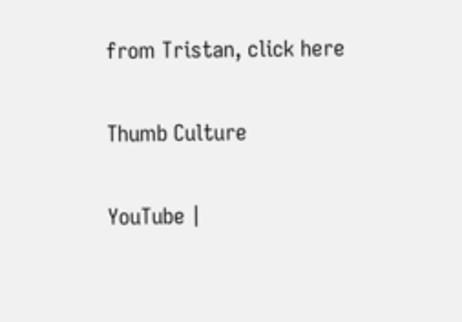from Tristan, click here

Thumb Culture

YouTube |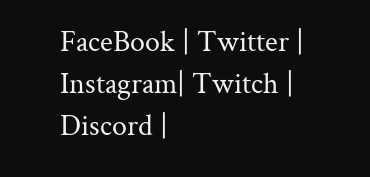FaceBook | Twitter | Instagram| Twitch | Discord |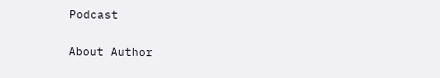Podcast

About Author